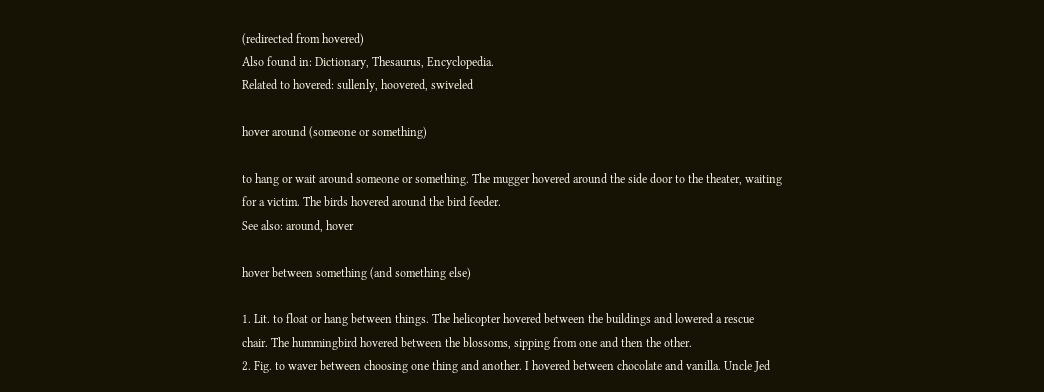(redirected from hovered)
Also found in: Dictionary, Thesaurus, Encyclopedia.
Related to hovered: sullenly, hoovered, swiveled

hover around (someone or something)

to hang or wait around someone or something. The mugger hovered around the side door to the theater, waiting for a victim. The birds hovered around the bird feeder.
See also: around, hover

hover between something (and something else)

1. Lit. to float or hang between things. The helicopter hovered between the buildings and lowered a rescue chair. The hummingbird hovered between the blossoms, sipping from one and then the other.
2. Fig. to waver between choosing one thing and another. I hovered between chocolate and vanilla. Uncle Jed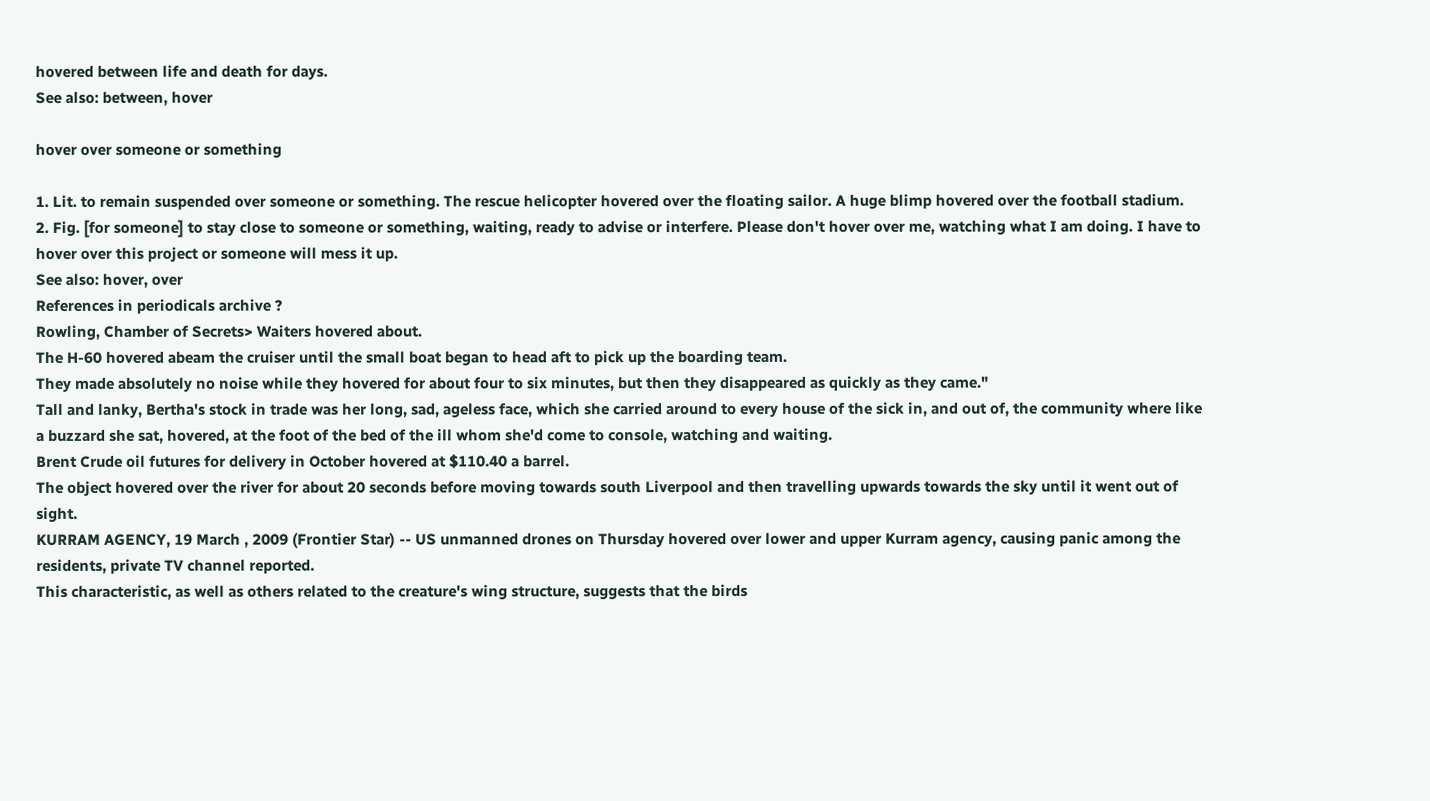hovered between life and death for days.
See also: between, hover

hover over someone or something

1. Lit. to remain suspended over someone or something. The rescue helicopter hovered over the floating sailor. A huge blimp hovered over the football stadium.
2. Fig. [for someone] to stay close to someone or something, waiting, ready to advise or interfere. Please don't hover over me, watching what I am doing. I have to hover over this project or someone will mess it up.
See also: hover, over
References in periodicals archive ?
Rowling, Chamber of Secrets> Waiters hovered about.
The H-60 hovered abeam the cruiser until the small boat began to head aft to pick up the boarding team.
They made absolutely no noise while they hovered for about four to six minutes, but then they disappeared as quickly as they came."
Tall and lanky, Bertha's stock in trade was her long, sad, ageless face, which she carried around to every house of the sick in, and out of, the community where like a buzzard she sat, hovered, at the foot of the bed of the ill whom she'd come to console, watching and waiting.
Brent Crude oil futures for delivery in October hovered at $110.40 a barrel.
The object hovered over the river for about 20 seconds before moving towards south Liverpool and then travelling upwards towards the sky until it went out of sight.
KURRAM AGENCY, 19 March , 2009 (Frontier Star) -- US unmanned drones on Thursday hovered over lower and upper Kurram agency, causing panic among the residents, private TV channel reported.
This characteristic, as well as others related to the creature's wing structure, suggests that the birds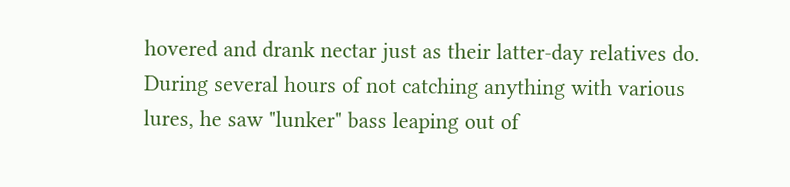hovered and drank nectar just as their latter-day relatives do.
During several hours of not catching anything with various lures, he saw "lunker" bass leaping out of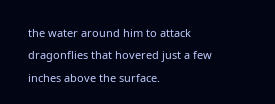the water around him to attack dragonflies that hovered just a few inches above the surface.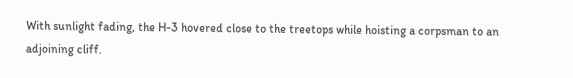With sunlight fading, the H-3 hovered close to the treetops while hoisting a corpsman to an adjoining cliff.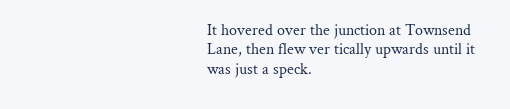It hovered over the junction at Townsend Lane, then flew ver tically upwards until it was just a speck.